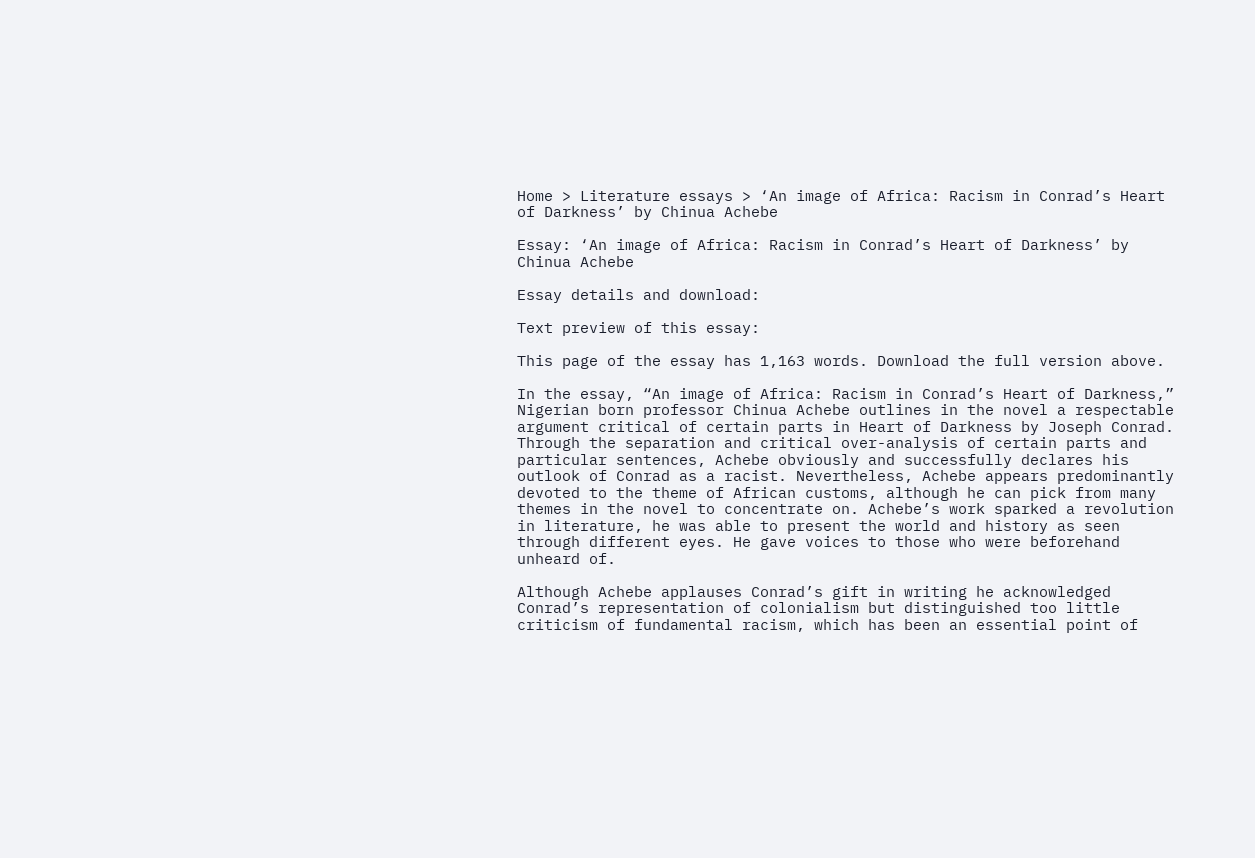Home > Literature essays > ‘An image of Africa: Racism in Conrad’s Heart of Darkness’ by Chinua Achebe

Essay: ‘An image of Africa: Racism in Conrad’s Heart of Darkness’ by Chinua Achebe

Essay details and download:

Text preview of this essay:

This page of the essay has 1,163 words. Download the full version above.

In the essay, “An image of Africa: Racism in Conrad’s Heart of Darkness,” Nigerian born professor Chinua Achebe outlines in the novel a respectable argument critical of certain parts in Heart of Darkness by Joseph Conrad. Through the separation and critical over-analysis of certain parts and particular sentences, Achebe obviously and successfully declares his outlook of Conrad as a racist. Nevertheless, Achebe appears predominantly devoted to the theme of African customs, although he can pick from many themes in the novel to concentrate on. Achebe’s work sparked a revolution in literature, he was able to present the world and history as seen through different eyes. He gave voices to those who were beforehand unheard of.

Although Achebe applauses Conrad’s gift in writing he acknowledged Conrad’s representation of colonialism but distinguished too little criticism of fundamental racism, which has been an essential point of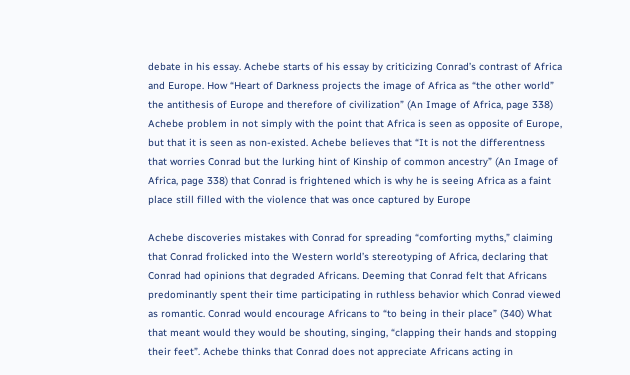debate in his essay. Achebe starts of his essay by criticizing Conrad’s contrast of Africa and Europe. How “Heart of Darkness projects the image of Africa as “the other world” the antithesis of Europe and therefore of civilization” (An Image of Africa, page 338) Achebe problem in not simply with the point that Africa is seen as opposite of Europe, but that it is seen as non-existed. Achebe believes that “It is not the differentness that worries Conrad but the lurking hint of Kinship of common ancestry” (An Image of Africa, page 338) that Conrad is frightened which is why he is seeing Africa as a faint place still filled with the violence that was once captured by Europe

Achebe discoveries mistakes with Conrad for spreading “comforting myths,” claiming that Conrad frolicked into the Western world’s stereotyping of Africa, declaring that Conrad had opinions that degraded Africans. Deeming that Conrad felt that Africans predominantly spent their time participating in ruthless behavior which Conrad viewed as romantic. Conrad would encourage Africans to “to being in their place” (340) What that meant would they would be shouting, singing, “clapping their hands and stopping their feet”. Achebe thinks that Conrad does not appreciate Africans acting in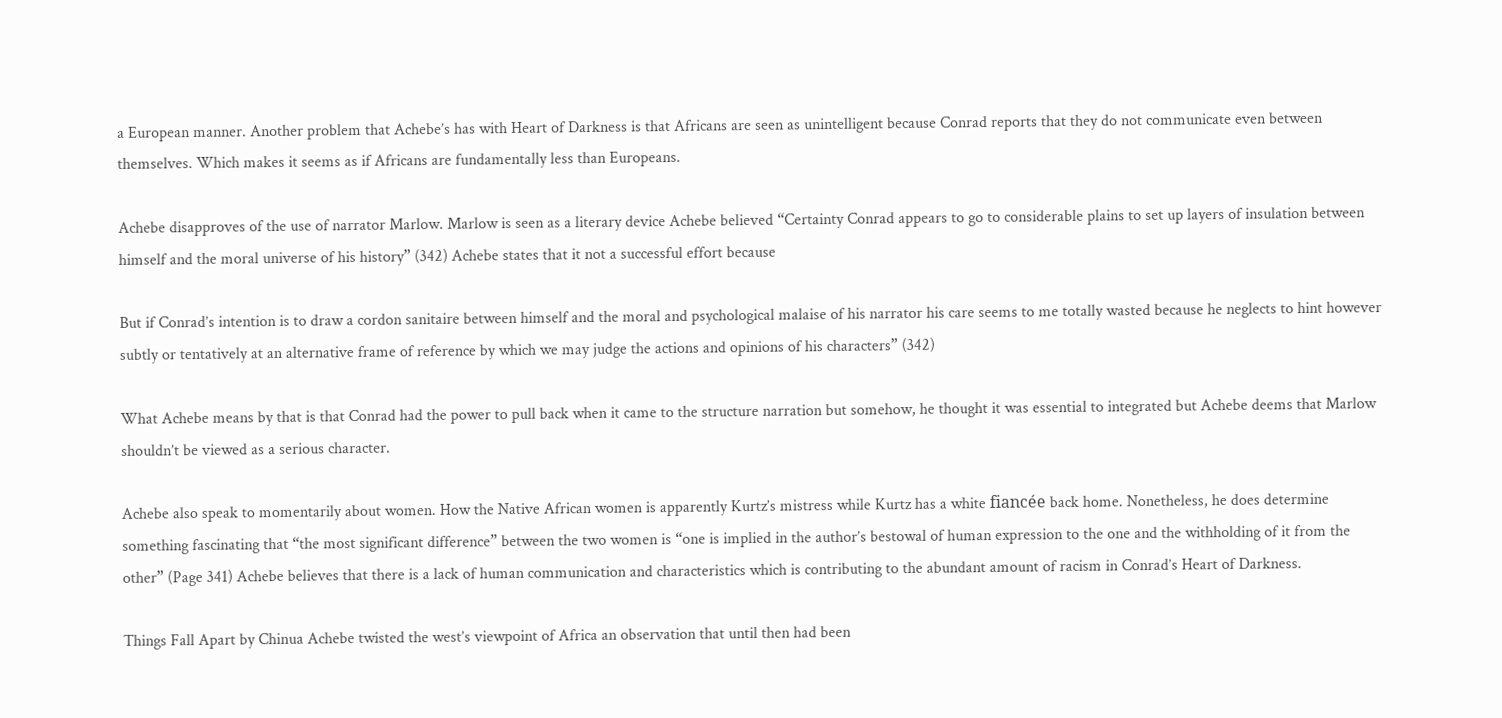a European manner. Another problem that Achebe’s has with Heart of Darkness is that Africans are seen as unintelligent because Conrad reports that they do not communicate even between themselves. Which makes it seems as if Africans are fundamentally less than Europeans.

Achebe disapproves of the use of narrator Marlow. Marlow is seen as a literary device Achebe believed “Certainty Conrad appears to go to considerable plains to set up layers of insulation between himself and the moral universe of his history” (342) Achebe states that it not a successful effort because

But if Conrad’s intention is to draw a cordon sanitaire between himself and the moral and psychological malaise of his narrator his care seems to me totally wasted because he neglects to hint however subtly or tentatively at an alternative frame of reference by which we may judge the actions and opinions of his characters” (342)

What Achebe means by that is that Conrad had the power to pull back when it came to the structure narration but somehow, he thought it was essential to integrated but Achebe deems that Marlow shouldn’t be viewed as a serious character.

Achebe also speak to momentarily about women. How the Native African women is apparently Kurtz’s mistress while Kurtz has a white fiancée back home. Nonetheless, he does determine something fascinating that “the most significant difference” between the two women is “one is implied in the author’s bestowal of human expression to the one and the withholding of it from the other” (Page 341) Achebe believes that there is a lack of human communication and characteristics which is contributing to the abundant amount of racism in Conrad’s Heart of Darkness.

Things Fall Apart by Chinua Achebe twisted the west’s viewpoint of Africa an observation that until then had been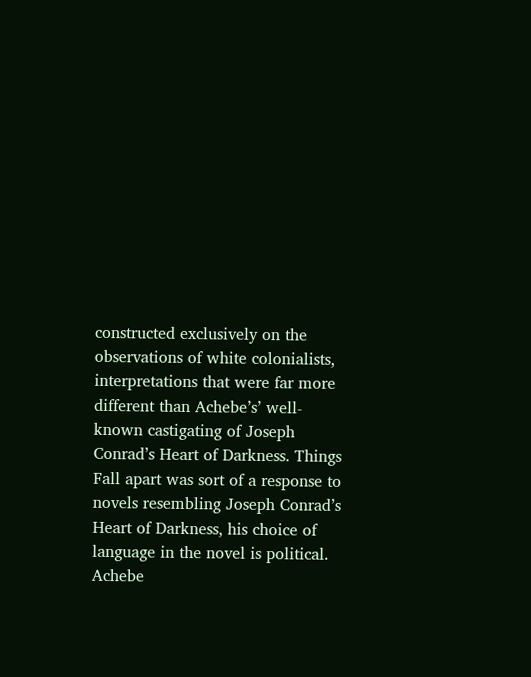constructed exclusively on the observations of white colonialists, interpretations that were far more different than Achebe’s’ well-known castigating of Joseph Conrad’s Heart of Darkness. Things Fall apart was sort of a response to novels resembling Joseph Conrad’s Heart of Darkness, his choice of language in the novel is political. Achebe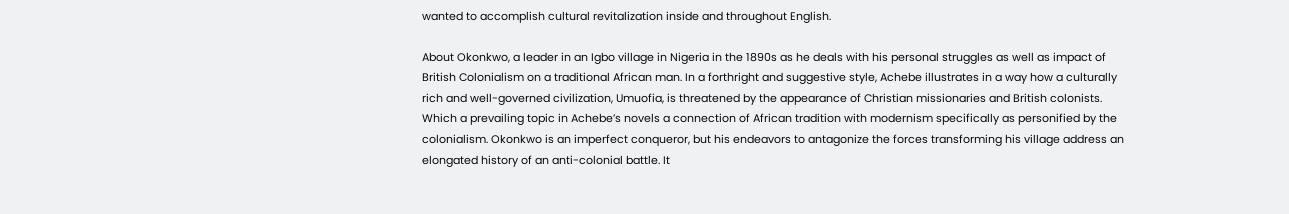wanted to accomplish cultural revitalization inside and throughout English.

About Okonkwo, a leader in an Igbo village in Nigeria in the 1890s as he deals with his personal struggles as well as impact of British Colonialism on a traditional African man. In a forthright and suggestive style, Achebe illustrates in a way how a culturally rich and well-governed civilization, Umuofia, is threatened by the appearance of Christian missionaries and British colonists. Which a prevailing topic in Achebe’s novels a connection of African tradition with modernism specifically as personified by the colonialism. Okonkwo is an imperfect conqueror, but his endeavors to antagonize the forces transforming his village address an elongated history of an anti-colonial battle. It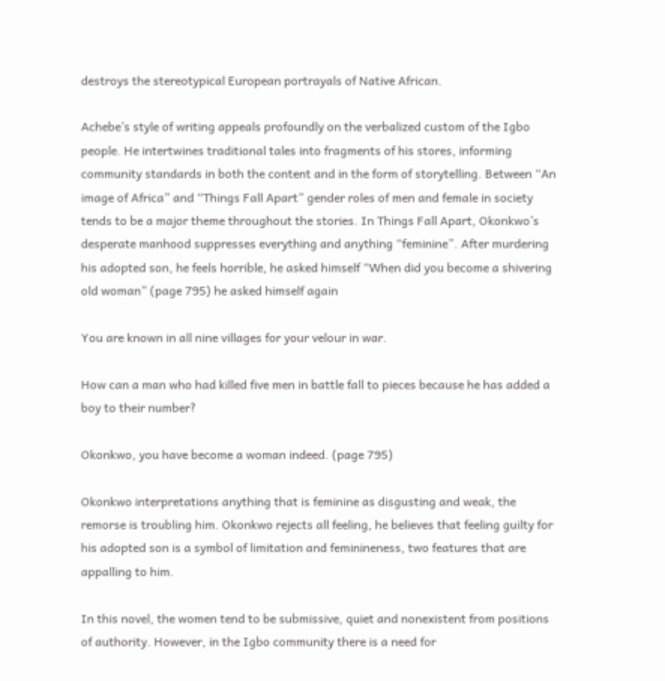destroys the stereotypical European portrayals of Native African.

Achebe’s style of writing appeals profoundly on the verbalized custom of the Igbo people. He intertwines traditional tales into fragments of his stores, informing community standards in both the content and in the form of storytelling. Between “An image of Africa” and “Things Fall Apart” gender roles of men and female in society tends to be a major theme throughout the stories. In Things Fall Apart, Okonkwo’s desperate manhood suppresses everything and anything “feminine”. After murdering his adopted son, he feels horrible, he asked himself “When did you become a shivering old woman” (page 795) he asked himself again

You are known in all nine villages for your velour in war.

How can a man who had killed five men in battle fall to pieces because he has added a boy to their number?

Okonkwo, you have become a woman indeed. (page 795)

Okonkwo interpretations anything that is feminine as disgusting and weak, the remorse is troubling him. Okonkwo rejects all feeling, he believes that feeling guilty for his adopted son is a symbol of limitation and feminineness, two features that are appalling to him.

In this novel, the women tend to be submissive, quiet and nonexistent from positions of authority. However, in the Igbo community there is a need for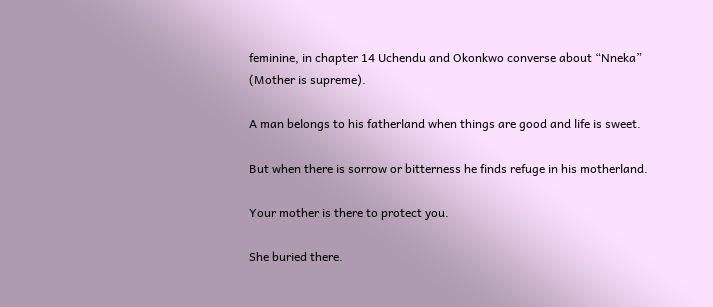feminine, in chapter 14 Uchendu and Okonkwo converse about “Nneka” (Mother is supreme).

A man belongs to his fatherland when things are good and life is sweet.

But when there is sorrow or bitterness he finds refuge in his motherland.

Your mother is there to protect you.

She buried there.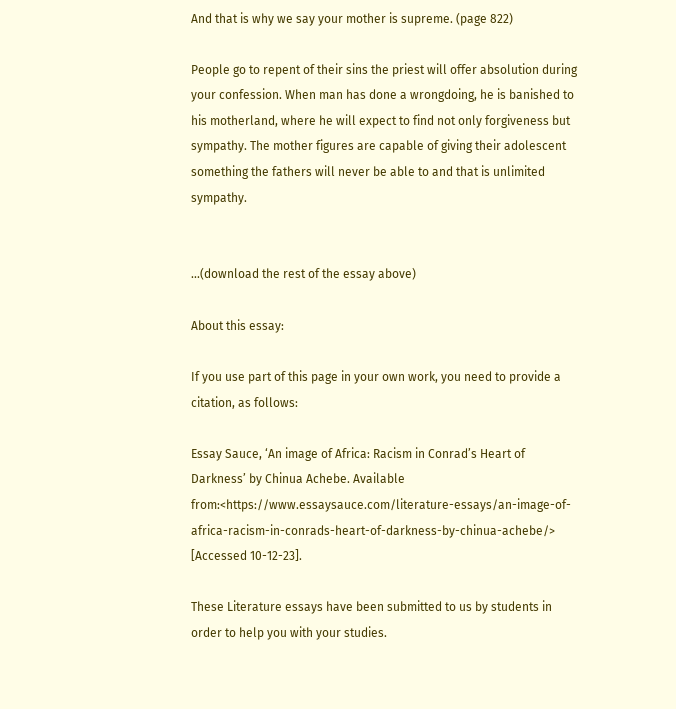And that is why we say your mother is supreme. (page 822)

People go to repent of their sins the priest will offer absolution during your confession. When man has done a wrongdoing, he is banished to his motherland, where he will expect to find not only forgiveness but sympathy. The mother figures are capable of giving their adolescent something the fathers will never be able to and that is unlimited sympathy.


...(download the rest of the essay above)

About this essay:

If you use part of this page in your own work, you need to provide a citation, as follows:

Essay Sauce, ‘An image of Africa: Racism in Conrad’s Heart of Darkness’ by Chinua Achebe. Available from:<https://www.essaysauce.com/literature-essays/an-image-of-africa-racism-in-conrads-heart-of-darkness-by-chinua-achebe/> [Accessed 10-12-23].

These Literature essays have been submitted to us by students in order to help you with your studies.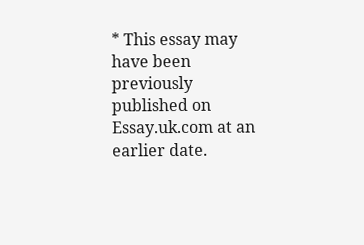* This essay may have been previously published on Essay.uk.com at an earlier date.